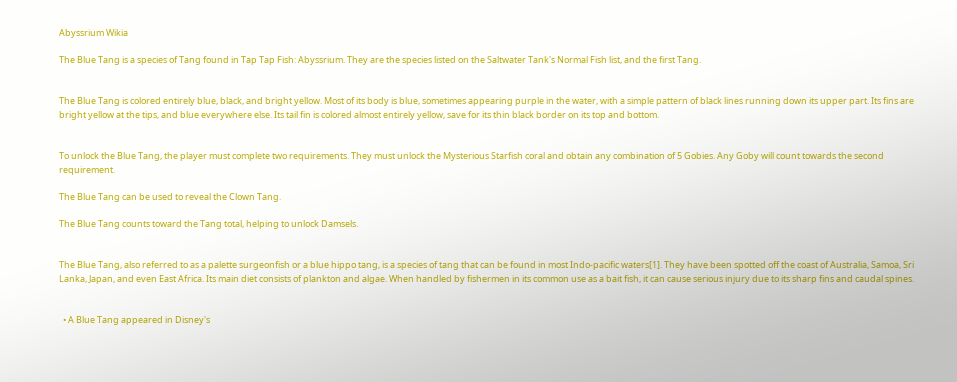Abyssrium Wikia

The Blue Tang is a species of Tang found in Tap Tap Fish: Abyssrium. They are the species listed on the Saltwater Tank's Normal Fish list, and the first Tang.


The Blue Tang is colored entirely blue, black, and bright yellow. Most of its body is blue, sometimes appearing purple in the water, with a simple pattern of black lines running down its upper part. Its fins are bright yellow at the tips, and blue everywhere else. Its tail fin is colored almost entirely yellow, save for its thin black border on its top and bottom.


To unlock the Blue Tang, the player must complete two requirements. They must unlock the Mysterious Starfish coral and obtain any combination of 5 Gobies. Any Goby will count towards the second requirement.

The Blue Tang can be used to reveal the Clown Tang.

The Blue Tang counts toward the Tang total, helping to unlock Damsels.


The Blue Tang, also referred to as a palette surgeonfish or a blue hippo tang, is a species of tang that can be found in most Indo-pacific waters[1]. They have been spotted off the coast of Australia, Samoa, Sri Lanka, Japan, and even East Africa. Its main diet consists of plankton and algae. When handled by fishermen in its common use as a bait fish, it can cause serious injury due to its sharp fins and caudal spines.


  • A Blue Tang appeared in Disney's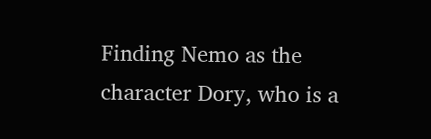Finding Nemo as the character Dory, who is a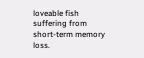loveable fish suffering from short-term memory loss.